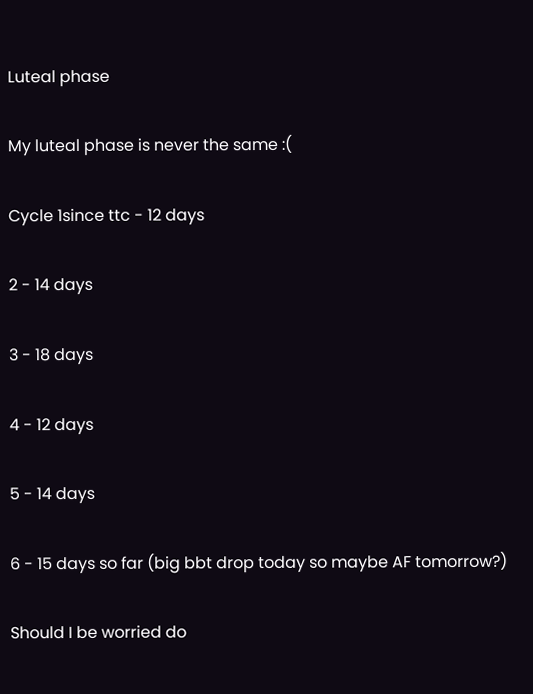Luteal phase

My luteal phase is never the same :(

Cycle 1since ttc - 12 days

2 - 14 days

3 - 18 days

4 - 12 days

5 - 14 days

6 - 15 days so far (big bbt drop today so maybe AF tomorrow?)

Should I be worried do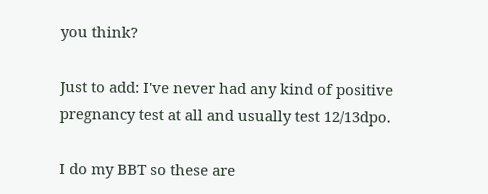you think?

Just to add: I've never had any kind of positive pregnancy test at all and usually test 12/13dpo.

I do my BBT so these are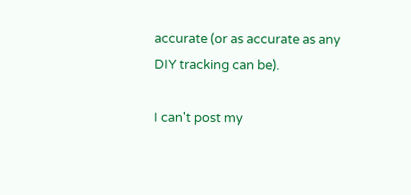accurate (or as accurate as any DIY tracking can be).

I can't post my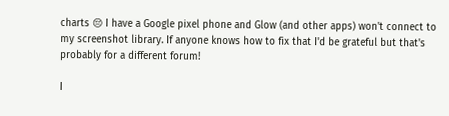charts 😔 I have a Google pixel phone and Glow (and other apps) won't connect to my screenshot library. If anyone knows how to fix that I'd be grateful but that's probably for a different forum!

I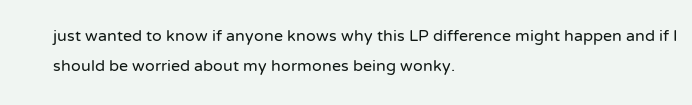just wanted to know if anyone knows why this LP difference might happen and if I should be worried about my hormones being wonky.